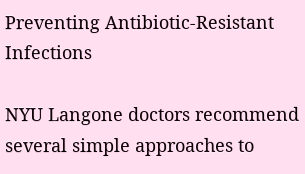Preventing Antibiotic-Resistant Infections

NYU Langone doctors recommend several simple approaches to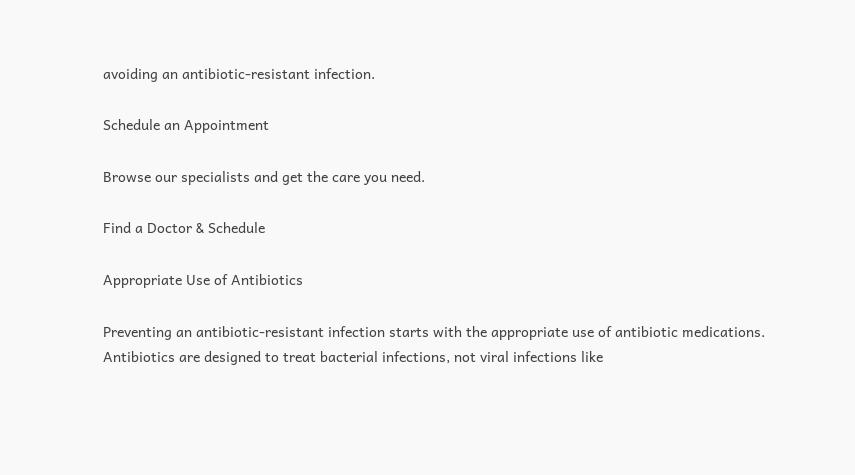avoiding an antibiotic-resistant infection.

Schedule an Appointment

Browse our specialists and get the care you need.

Find a Doctor & Schedule

Appropriate Use of Antibiotics

Preventing an antibiotic-resistant infection starts with the appropriate use of antibiotic medications. Antibiotics are designed to treat bacterial infections, not viral infections like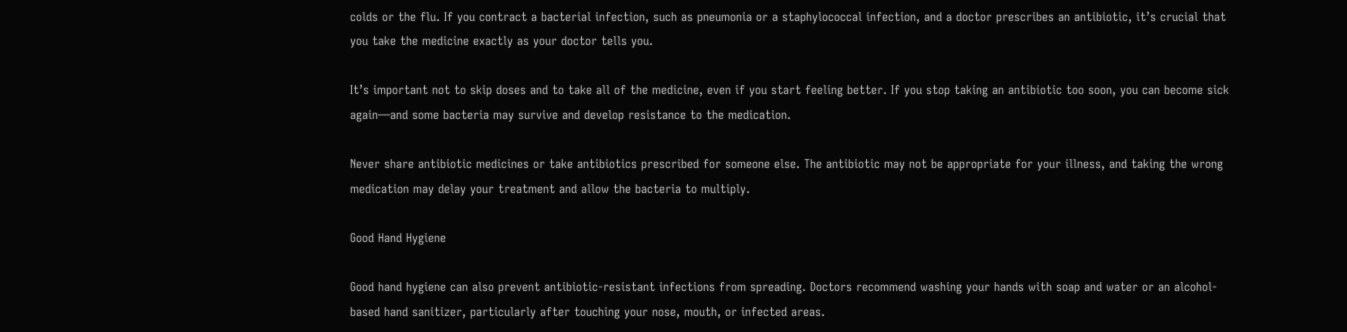colds or the flu. If you contract a bacterial infection, such as pneumonia or a staphylococcal infection, and a doctor prescribes an antibiotic, it’s crucial that you take the medicine exactly as your doctor tells you.

It’s important not to skip doses and to take all of the medicine, even if you start feeling better. If you stop taking an antibiotic too soon, you can become sick again—and some bacteria may survive and develop resistance to the medication.

Never share antibiotic medicines or take antibiotics prescribed for someone else. The antibiotic may not be appropriate for your illness, and taking the wrong medication may delay your treatment and allow the bacteria to multiply.

Good Hand Hygiene

Good hand hygiene can also prevent antibiotic-resistant infections from spreading. Doctors recommend washing your hands with soap and water or an alcohol-based hand sanitizer, particularly after touching your nose, mouth, or infected areas.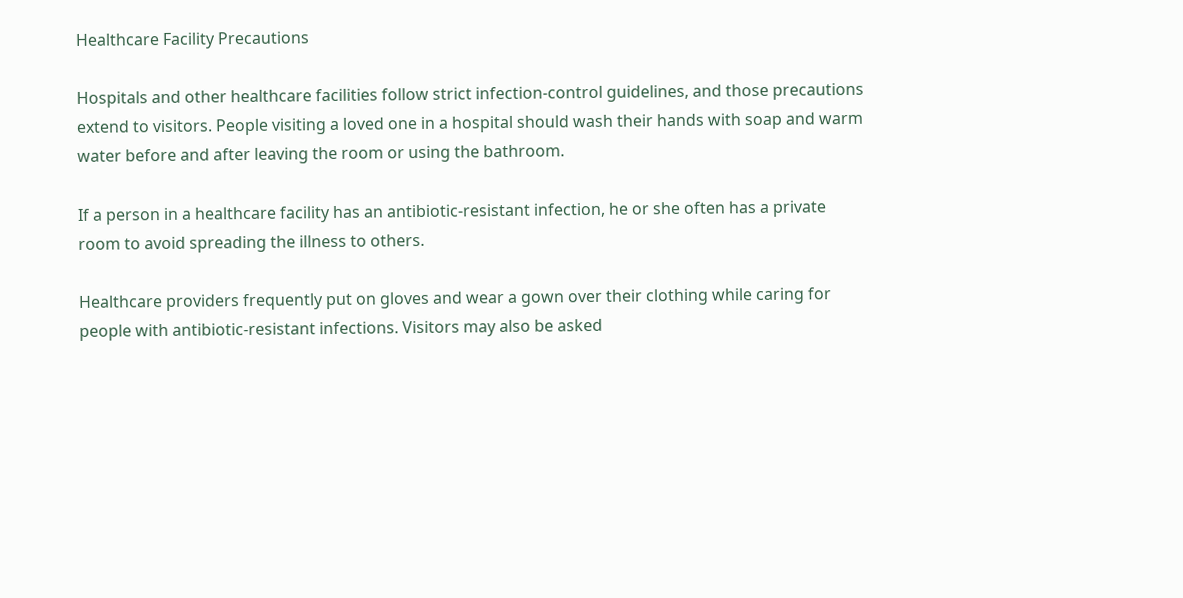Healthcare Facility Precautions

Hospitals and other healthcare facilities follow strict infection-control guidelines, and those precautions extend to visitors. People visiting a loved one in a hospital should wash their hands with soap and warm water before and after leaving the room or using the bathroom.

If a person in a healthcare facility has an antibiotic-resistant infection, he or she often has a private room to avoid spreading the illness to others.

Healthcare providers frequently put on gloves and wear a gown over their clothing while caring for people with antibiotic-resistant infections. Visitors may also be asked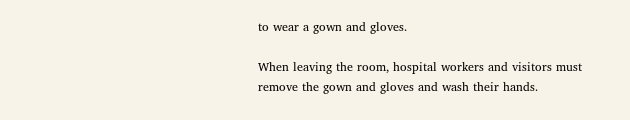to wear a gown and gloves.

When leaving the room, hospital workers and visitors must remove the gown and gloves and wash their hands.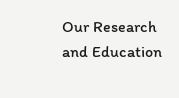Our Research and Education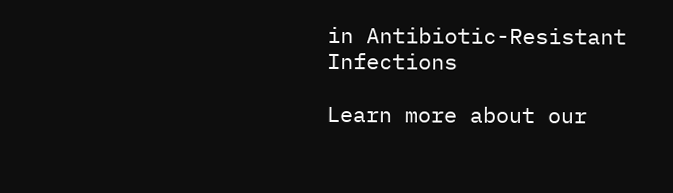in Antibiotic-Resistant Infections

Learn more about our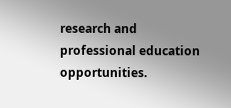research and professional education opportunities.